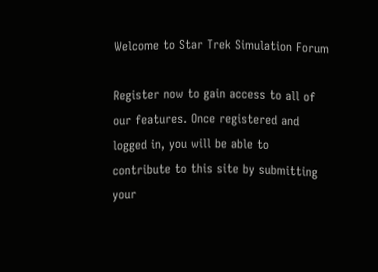Welcome to Star Trek Simulation Forum

Register now to gain access to all of our features. Once registered and logged in, you will be able to contribute to this site by submitting your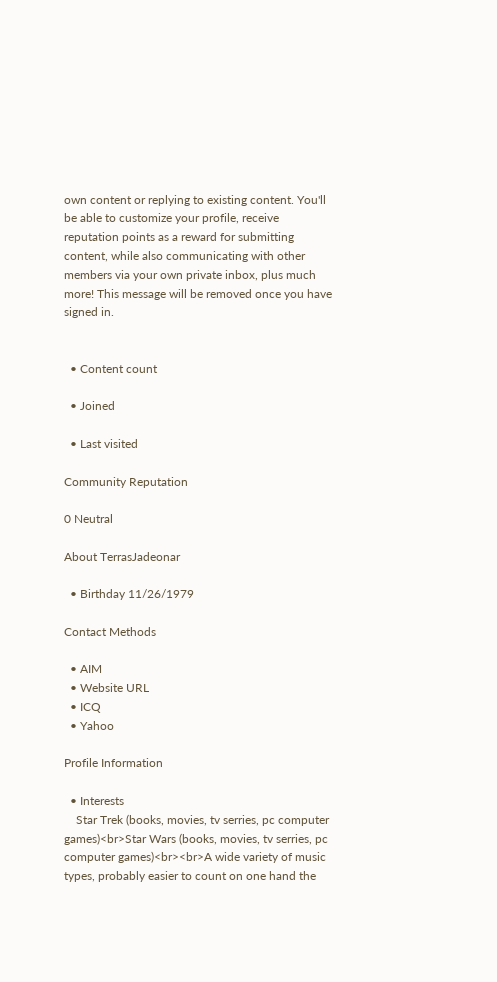own content or replying to existing content. You'll be able to customize your profile, receive reputation points as a reward for submitting content, while also communicating with other members via your own private inbox, plus much more! This message will be removed once you have signed in.


  • Content count

  • Joined

  • Last visited

Community Reputation

0 Neutral

About TerrasJadeonar

  • Birthday 11/26/1979

Contact Methods

  • AIM
  • Website URL
  • ICQ
  • Yahoo

Profile Information

  • Interests
    Star Trek (books, movies, tv serries, pc computer games)<br>Star Wars (books, movies, tv serries, pc computer games)<br><br>A wide variety of music types, probably easier to count on one hand the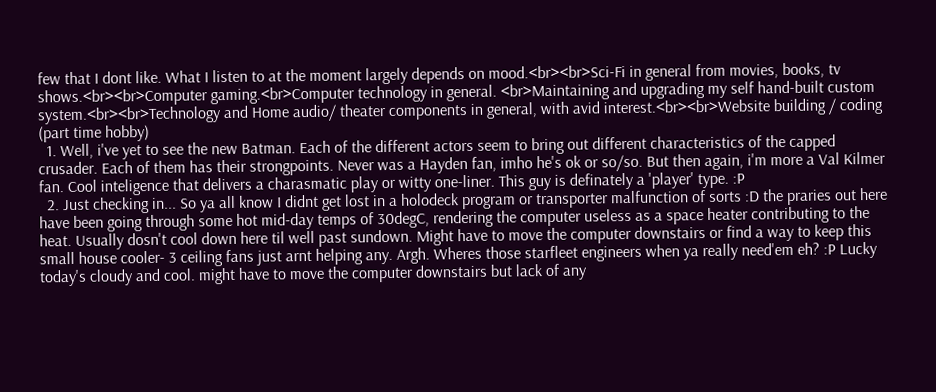few that I dont like. What I listen to at the moment largely depends on mood.<br><br>Sci-Fi in general from movies, books, tv shows.<br><br>Computer gaming.<br>Computer technology in general. <br>Maintaining and upgrading my self hand-built custom system.<br><br>Technology and Home audio/ theater components in general, with avid interest.<br><br>Website building / coding (part time hobby)
  1. Well, i've yet to see the new Batman. Each of the different actors seem to bring out different characteristics of the capped crusader. Each of them has their strongpoints. Never was a Hayden fan, imho he's ok or so/so. But then again, i'm more a Val Kilmer fan. Cool inteligence that delivers a charasmatic play or witty one-liner. This guy is definately a 'player' type. :P
  2. Just checking in... So ya all know I didnt get lost in a holodeck program or transporter malfunction of sorts :D the praries out here have been going through some hot mid-day temps of 30degC, rendering the computer useless as a space heater contributing to the heat. Usually dosn't cool down here til well past sundown. Might have to move the computer downstairs or find a way to keep this small house cooler- 3 ceiling fans just arnt helping any. Argh. Wheres those starfleet engineers when ya really need'em eh? :P Lucky today's cloudy and cool. might have to move the computer downstairs but lack of any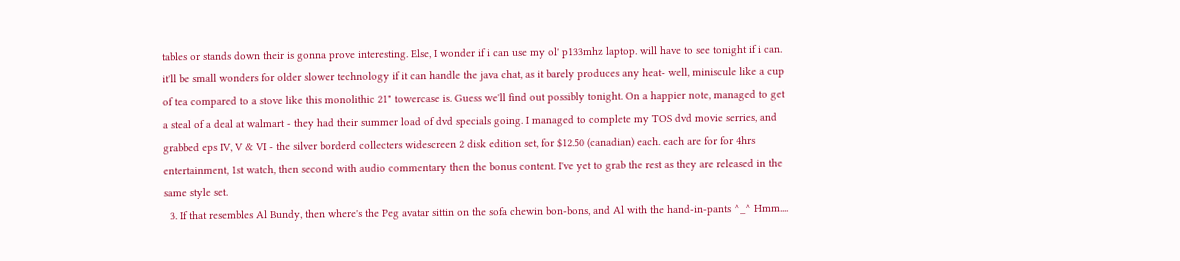tables or stands down their is gonna prove interesting. Else, I wonder if i can use my ol' p133mhz laptop. will have to see tonight if i can. it'll be small wonders for older slower technology if it can handle the java chat, as it barely produces any heat- well, miniscule like a cup of tea compared to a stove like this monolithic 21" towercase is. Guess we'll find out possibly tonight. On a happier note, managed to get a steal of a deal at walmart - they had their summer load of dvd specials going. I managed to complete my TOS dvd movie serries, and grabbed eps IV, V & VI - the silver borderd collecters widescreen 2 disk edition set, for $12.50 (canadian) each. each are for for 4hrs entertainment, 1st watch, then second with audio commentary then the bonus content. I've yet to grab the rest as they are released in the same style set.
  3. If that resembles Al Bundy, then where's the Peg avatar sittin on the sofa chewin bon-bons, and Al with the hand-in-pants ^_^ Hmm....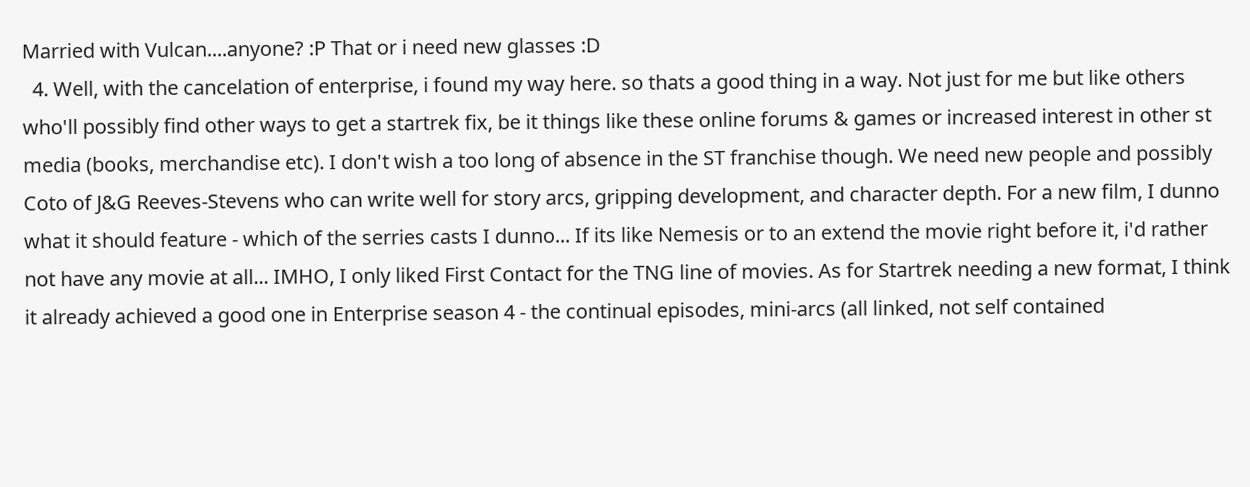Married with Vulcan....anyone? :P That or i need new glasses :D
  4. Well, with the cancelation of enterprise, i found my way here. so thats a good thing in a way. Not just for me but like others who'll possibly find other ways to get a startrek fix, be it things like these online forums & games or increased interest in other st media (books, merchandise etc). I don't wish a too long of absence in the ST franchise though. We need new people and possibly Coto of J&G Reeves-Stevens who can write well for story arcs, gripping development, and character depth. For a new film, I dunno what it should feature - which of the serries casts I dunno... If its like Nemesis or to an extend the movie right before it, i'd rather not have any movie at all... IMHO, I only liked First Contact for the TNG line of movies. As for Startrek needing a new format, I think it already achieved a good one in Enterprise season 4 - the continual episodes, mini-arcs (all linked, not self contained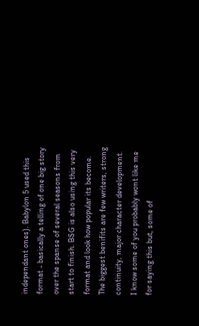independant ones). Babylon 5 used this format - basically a telling of one big story over the spanse of several seasons from start to finish. BSG is also using this very format and look how popular its become. The biggest benifits are few writers, strong continuity, major character development. I know some of you probably wont like me for saying this but, some of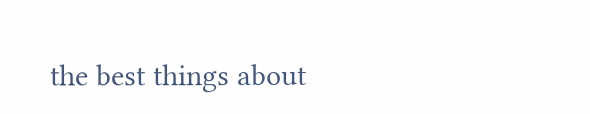the best things about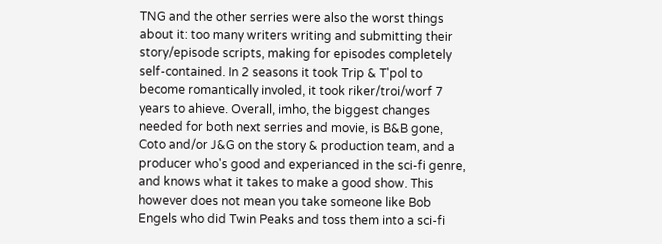TNG and the other serries were also the worst things about it: too many writers writing and submitting their story/episode scripts, making for episodes completely self-contained. In 2 seasons it took Trip & T'pol to become romantically involed, it took riker/troi/worf 7 years to ahieve. Overall, imho, the biggest changes needed for both next serries and movie, is B&B gone, Coto and/or J&G on the story & production team, and a producer who's good and experianced in the sci-fi genre, and knows what it takes to make a good show. This however does not mean you take someone like Bob Engels who did Twin Peaks and toss them into a sci-fi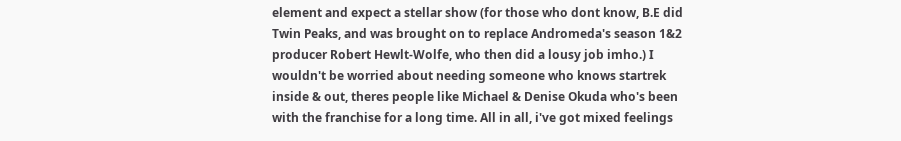element and expect a stellar show (for those who dont know, B.E did Twin Peaks, and was brought on to replace Andromeda's season 1&2 producer Robert Hewlt-Wolfe, who then did a lousy job imho.) I wouldn't be worried about needing someone who knows startrek inside & out, theres people like Michael & Denise Okuda who's been with the franchise for a long time. All in all, i've got mixed feelings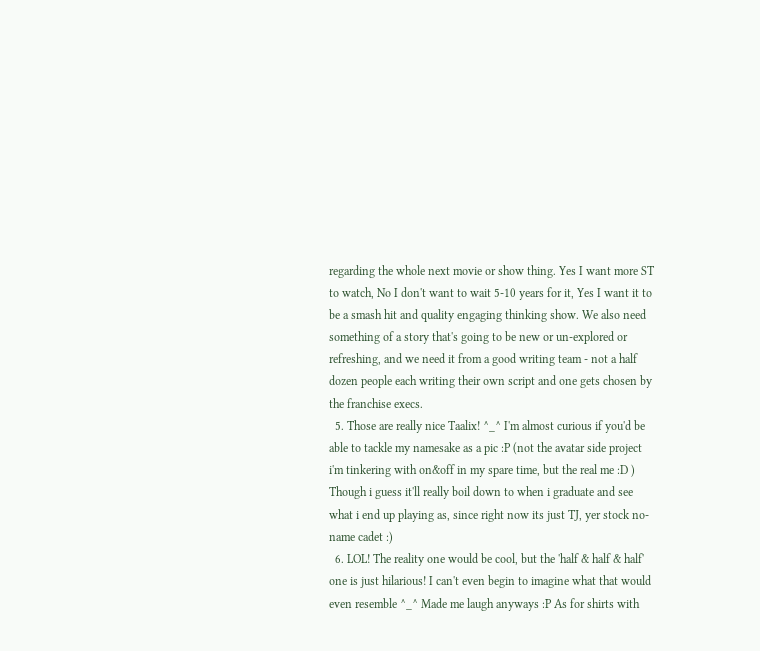regarding the whole next movie or show thing. Yes I want more ST to watch, No I don't want to wait 5-10 years for it, Yes I want it to be a smash hit and quality engaging thinking show. We also need something of a story that's going to be new or un-explored or refreshing, and we need it from a good writing team - not a half dozen people each writing their own script and one gets chosen by the franchise execs.
  5. Those are really nice Taalix! ^_^ I'm almost curious if you'd be able to tackle my namesake as a pic :P (not the avatar side project i'm tinkering with on&off in my spare time, but the real me :D ) Though i guess it'll really boil down to when i graduate and see what i end up playing as, since right now its just TJ, yer stock no-name cadet :)
  6. LOL! The reality one would be cool, but the 'half & half & half' one is just hilarious! I can't even begin to imagine what that would even resemble ^_^ Made me laugh anyways :P As for shirts with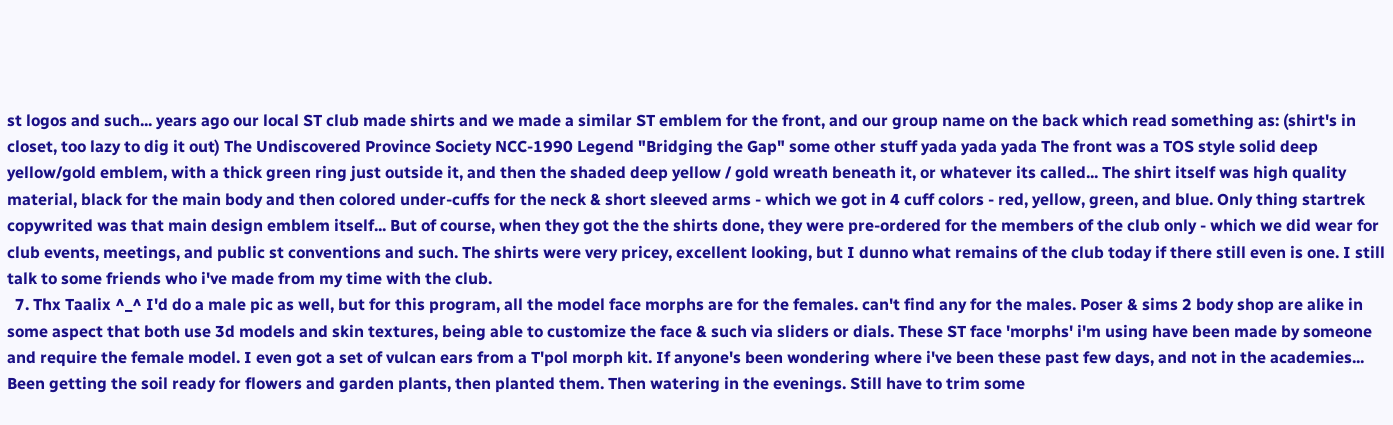st logos and such... years ago our local ST club made shirts and we made a similar ST emblem for the front, and our group name on the back which read something as: (shirt's in closet, too lazy to dig it out) The Undiscovered Province Society NCC-1990 Legend "Bridging the Gap" some other stuff yada yada yada The front was a TOS style solid deep yellow/gold emblem, with a thick green ring just outside it, and then the shaded deep yellow / gold wreath beneath it, or whatever its called... The shirt itself was high quality material, black for the main body and then colored under-cuffs for the neck & short sleeved arms - which we got in 4 cuff colors - red, yellow, green, and blue. Only thing startrek copywrited was that main design emblem itself... But of course, when they got the the shirts done, they were pre-ordered for the members of the club only - which we did wear for club events, meetings, and public st conventions and such. The shirts were very pricey, excellent looking, but I dunno what remains of the club today if there still even is one. I still talk to some friends who i've made from my time with the club.
  7. Thx Taalix ^_^ I'd do a male pic as well, but for this program, all the model face morphs are for the females. can't find any for the males. Poser & sims 2 body shop are alike in some aspect that both use 3d models and skin textures, being able to customize the face & such via sliders or dials. These ST face 'morphs' i'm using have been made by someone and require the female model. I even got a set of vulcan ears from a T'pol morph kit. If anyone's been wondering where i've been these past few days, and not in the academies... Been getting the soil ready for flowers and garden plants, then planted them. Then watering in the evenings. Still have to trim some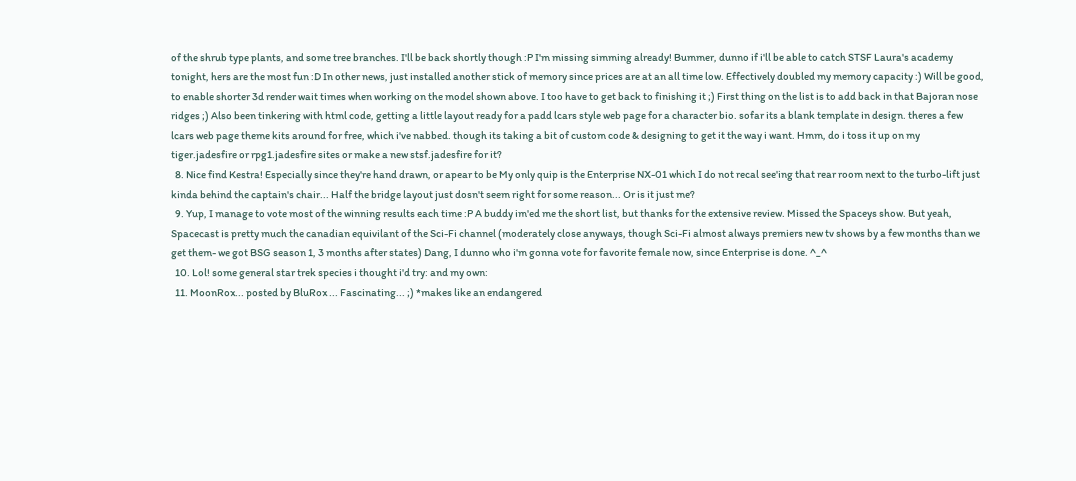of the shrub type plants, and some tree branches. I'll be back shortly though :P I'm missing simming already! Bummer, dunno if i'll be able to catch STSF Laura's academy tonight, hers are the most fun :D In other news, just installed another stick of memory since prices are at an all time low. Effectively doubled my memory capacity :) Will be good, to enable shorter 3d render wait times when working on the model shown above. I too have to get back to finishing it ;) First thing on the list is to add back in that Bajoran nose ridges ;) Also been tinkering with html code, getting a little layout ready for a padd lcars style web page for a character bio. sofar its a blank template in design. theres a few lcars web page theme kits around for free, which i've nabbed. though its taking a bit of custom code & designing to get it the way i want. Hmm, do i toss it up on my tiger.jadesfire or rpg1.jadesfire sites or make a new stsf.jadesfire for it?
  8. Nice find Kestra! Especially since they're hand drawn, or apear to be My only quip is the Enterprise NX-01 which I do not recal see'ing that rear room next to the turbo-lift just kinda behind the captain's chair... Half the bridge layout just dosn't seem right for some reason... Or is it just me?
  9. Yup, I manage to vote most of the winning results each time :P A buddy im'ed me the short list, but thanks for the extensive review. Missed the Spaceys show. But yeah, Spacecast is pretty much the canadian equivilant of the Sci-Fi channel (moderately close anyways, though Sci-Fi almost always premiers new tv shows by a few months than we get them- we got BSG season 1, 3 months after states) Dang, I dunno who i'm gonna vote for favorite female now, since Enterprise is done. ^_^
  10. Lol! some general star trek species i thought i'd try: and my own:
  11. MoonRox... posted by BluRox ... Fascinating... ;) *makes like an endangered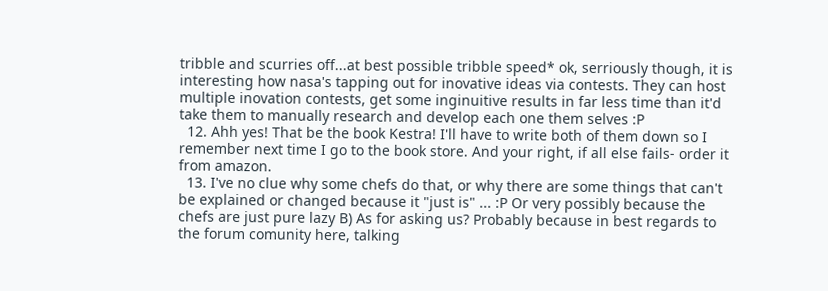tribble and scurries off...at best possible tribble speed* ok, serriously though, it is interesting how nasa's tapping out for inovative ideas via contests. They can host multiple inovation contests, get some inginuitive results in far less time than it'd take them to manually research and develop each one them selves :P
  12. Ahh yes! That be the book Kestra! I'll have to write both of them down so I remember next time I go to the book store. And your right, if all else fails- order it from amazon.
  13. I've no clue why some chefs do that, or why there are some things that can't be explained or changed because it "just is" ... :P Or very possibly because the chefs are just pure lazy B) As for asking us? Probably because in best regards to the forum comunity here, talking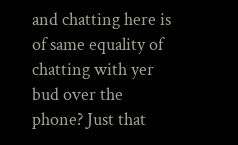and chatting here is of same equality of chatting with yer bud over the phone? Just that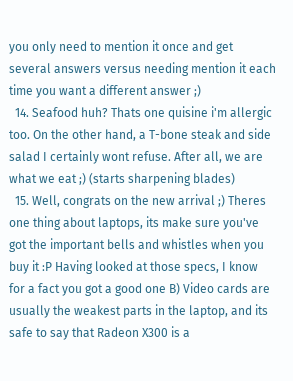you only need to mention it once and get several answers versus needing mention it each time you want a different answer ;)
  14. Seafood huh? Thats one quisine i'm allergic too. On the other hand, a T-bone steak and side salad I certainly wont refuse. After all, we are what we eat ;) (starts sharpening blades)
  15. Well, congrats on the new arrival ;) Theres one thing about laptops, its make sure you've got the important bells and whistles when you buy it :P Having looked at those specs, I know for a fact you got a good one B) Video cards are usually the weakest parts in the laptop, and its safe to say that Radeon X300 is a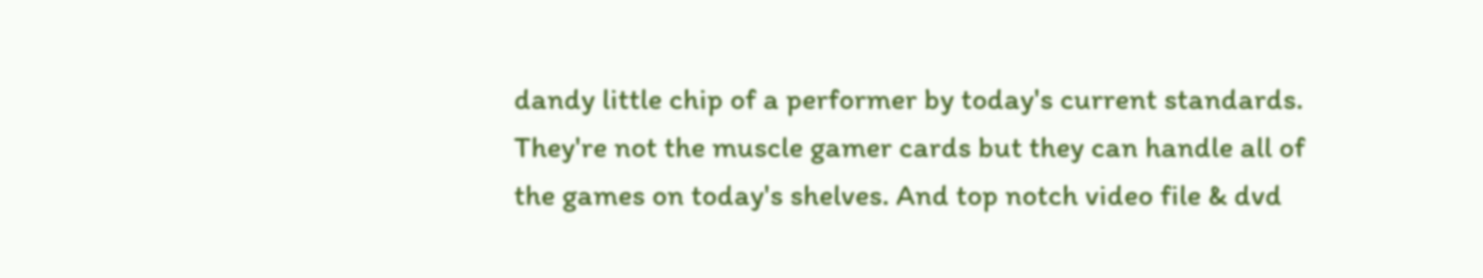dandy little chip of a performer by today's current standards. They're not the muscle gamer cards but they can handle all of the games on today's shelves. And top notch video file & dvd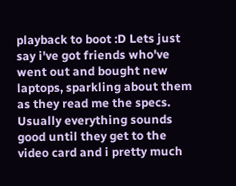playback to boot :D Lets just say i've got friends who've went out and bought new laptops, sparkling about them as they read me the specs. Usually everything sounds good until they get to the video card and i pretty much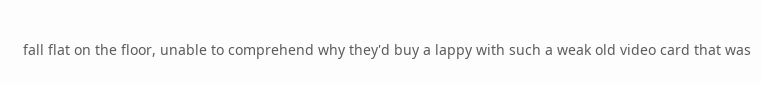fall flat on the floor, unable to comprehend why they'd buy a lappy with such a weak old video card that was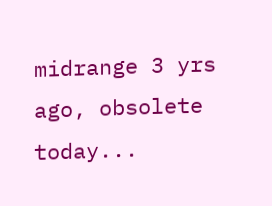midrange 3 yrs ago, obsolete today...